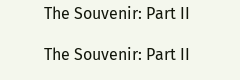The Souvenir: Part II

The Souvenir: Part II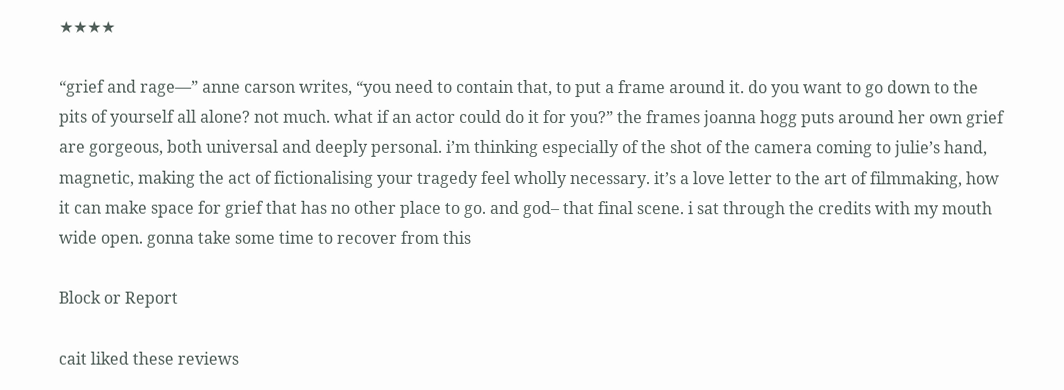★★★★

“grief and rage—” anne carson writes, “you need to contain that, to put a frame around it. do you want to go down to the pits of yourself all alone? not much. what if an actor could do it for you?” the frames joanna hogg puts around her own grief are gorgeous, both universal and deeply personal. i’m thinking especially of the shot of the camera coming to julie’s hand, magnetic, making the act of fictionalising your tragedy feel wholly necessary. it’s a love letter to the art of filmmaking, how it can make space for grief that has no other place to go. and god– that final scene. i sat through the credits with my mouth wide open. gonna take some time to recover from this

Block or Report

cait liked these reviews